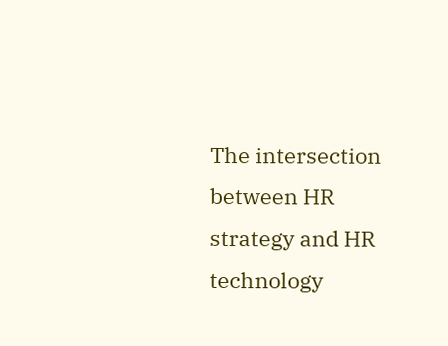The intersection between HR strategy and HR technology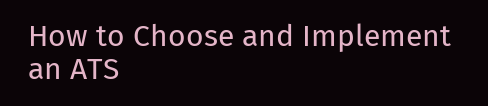How to Choose and Implement an ATS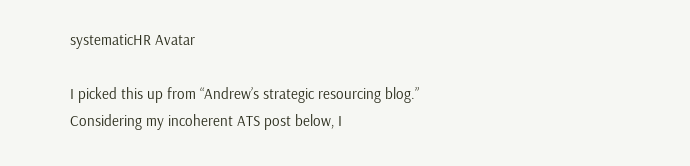systematicHR Avatar

I picked this up from “Andrew’s strategic resourcing blog.” Considering my incoherent ATS post below, I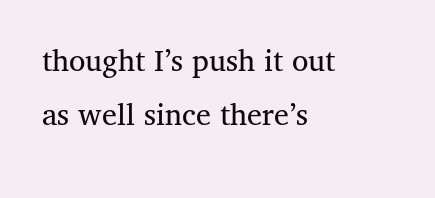thought I’s push it out as well since there’s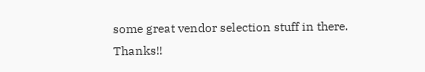some great vendor selection stuff in there. Thanks!!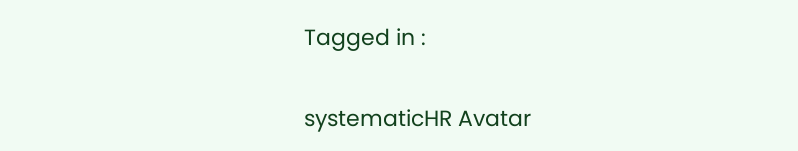Tagged in :

systematicHR Avatar